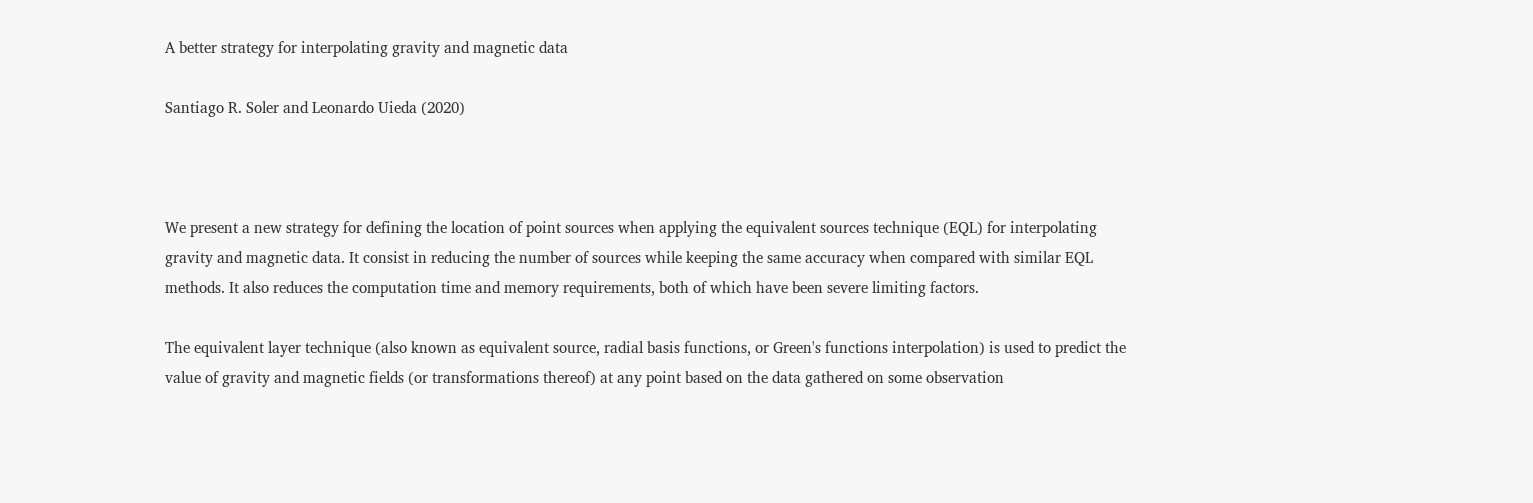A better strategy for interpolating gravity and magnetic data

Santiago R. Soler and Leonardo Uieda (2020)



We present a new strategy for defining the location of point sources when applying the equivalent sources technique (EQL) for interpolating gravity and magnetic data. It consist in reducing the number of sources while keeping the same accuracy when compared with similar EQL methods. It also reduces the computation time and memory requirements, both of which have been severe limiting factors.

The equivalent layer technique (also known as equivalent source, radial basis functions, or Green's functions interpolation) is used to predict the value of gravity and magnetic fields (or transformations thereof) at any point based on the data gathered on some observation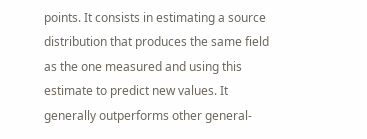points. It consists in estimating a source distribution that produces the same field as the one measured and using this estimate to predict new values. It generally outperforms other general-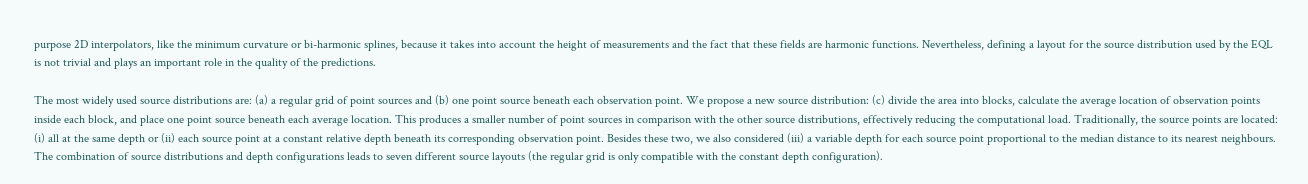purpose 2D interpolators, like the minimum curvature or bi-harmonic splines, because it takes into account the height of measurements and the fact that these fields are harmonic functions. Nevertheless, defining a layout for the source distribution used by the EQL is not trivial and plays an important role in the quality of the predictions.

The most widely used source distributions are: (a) a regular grid of point sources and (b) one point source beneath each observation point. We propose a new source distribution: (c) divide the area into blocks, calculate the average location of observation points inside each block, and place one point source beneath each average location. This produces a smaller number of point sources in comparison with the other source distributions, effectively reducing the computational load. Traditionally, the source points are located: (i) all at the same depth or (ii) each source point at a constant relative depth beneath its corresponding observation point. Besides these two, we also considered (iii) a variable depth for each source point proportional to the median distance to its nearest neighbours. The combination of source distributions and depth configurations leads to seven different source layouts (the regular grid is only compatible with the constant depth configuration).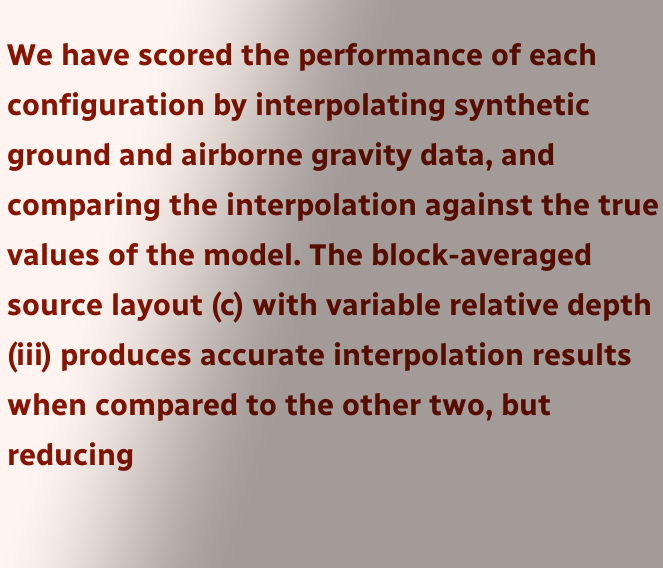We have scored the performance of each configuration by interpolating synthetic ground and airborne gravity data, and comparing the interpolation against the true values of the model. The block-averaged source layout (c) with variable relative depth (iii) produces accurate interpolation results when compared to the other two, but reducing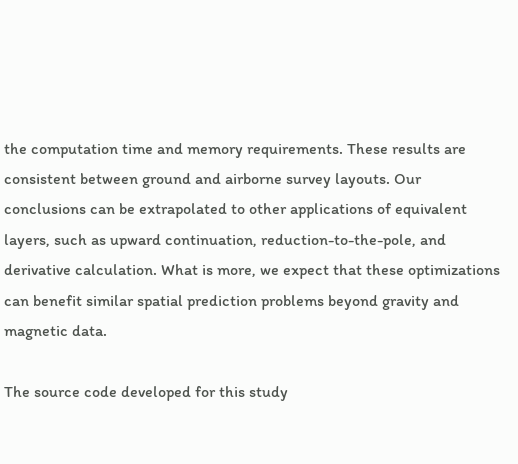the computation time and memory requirements. These results are consistent between ground and airborne survey layouts. Our conclusions can be extrapolated to other applications of equivalent layers, such as upward continuation, reduction-to-the-pole, and derivative calculation. What is more, we expect that these optimizations can benefit similar spatial prediction problems beyond gravity and magnetic data.

The source code developed for this study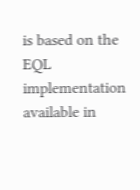is based on the EQL implementation available in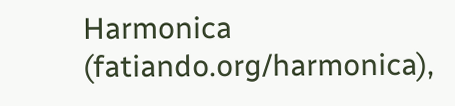Harmonica (fatiando.org/harmonica),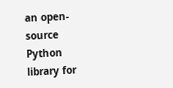an open-source Python library for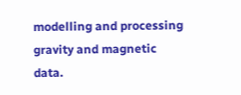modelling and processing gravity and magnetic data.